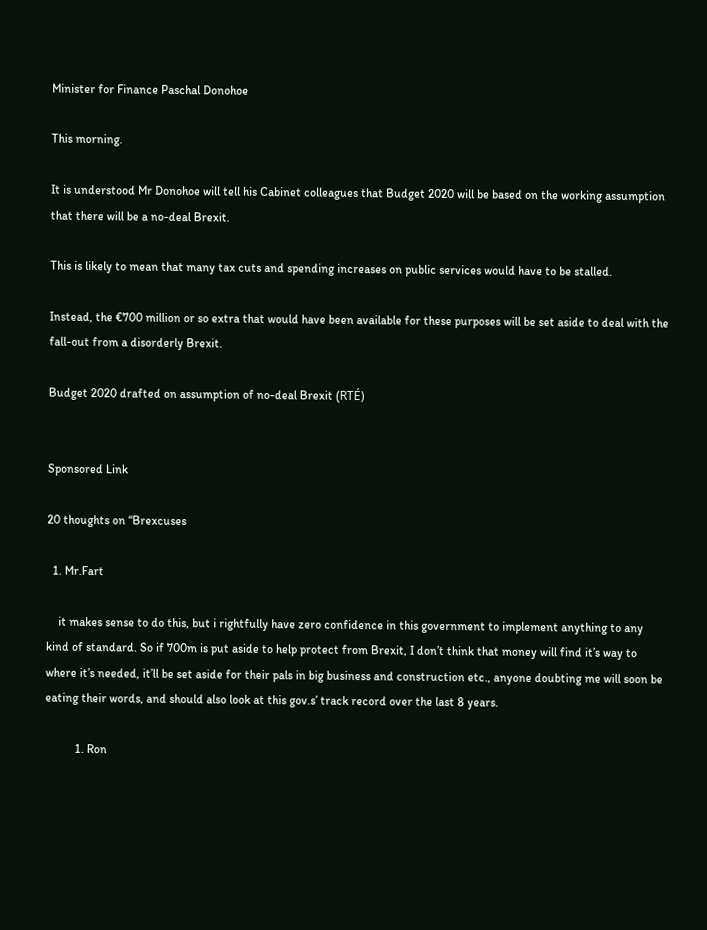Minister for Finance Paschal Donohoe

This morning.

It is understood Mr Donohoe will tell his Cabinet colleagues that Budget 2020 will be based on the working assumption that there will be a no-deal Brexit.

This is likely to mean that many tax cuts and spending increases on public services would have to be stalled.

Instead, the €700 million or so extra that would have been available for these purposes will be set aside to deal with the fall-out from a disorderly Brexit.

Budget 2020 drafted on assumption of no-deal Brexit (RTÉ)


Sponsored Link

20 thoughts on “Brexcuses

  1. Mr.Fart

    it makes sense to do this, but i rightfully have zero confidence in this government to implement anything to any kind of standard. So if 700m is put aside to help protect from Brexit, I don’t think that money will find it’s way to where it’s needed, it’ll be set aside for their pals in big business and construction etc., anyone doubting me will soon be eating their words, and should also look at this gov.s’ track record over the last 8 years.

          1. Ron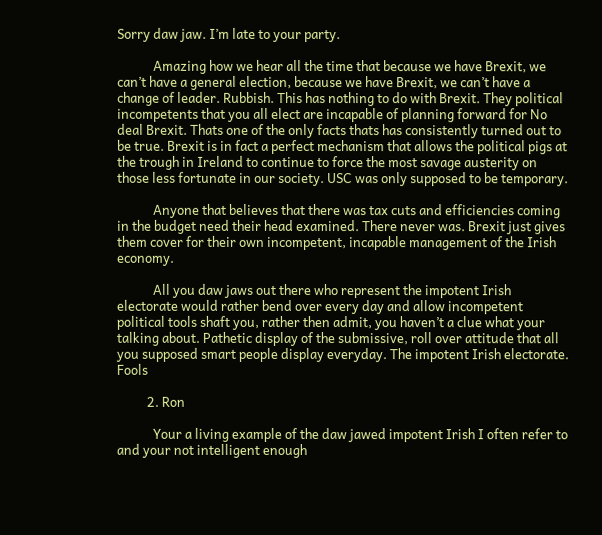Sorry daw jaw. I’m late to your party.

            Amazing how we hear all the time that because we have Brexit, we can’t have a general election, because we have Brexit, we can’t have a change of leader. Rubbish. This has nothing to do with Brexit. They political incompetents that you all elect are incapable of planning forward for No deal Brexit. Thats one of the only facts thats has consistently turned out to be true. Brexit is in fact a perfect mechanism that allows the political pigs at the trough in Ireland to continue to force the most savage austerity on those less fortunate in our society. USC was only supposed to be temporary.

            Anyone that believes that there was tax cuts and efficiencies coming in the budget need their head examined. There never was. Brexit just gives them cover for their own incompetent, incapable management of the Irish economy.

            All you daw jaws out there who represent the impotent Irish electorate would rather bend over every day and allow incompetent political tools shaft you, rather then admit, you haven’t a clue what your talking about. Pathetic display of the submissive, roll over attitude that all you supposed smart people display everyday. The impotent Irish electorate. Fools

          2. Ron

            Your a living example of the daw jawed impotent Irish I often refer to and your not intelligent enough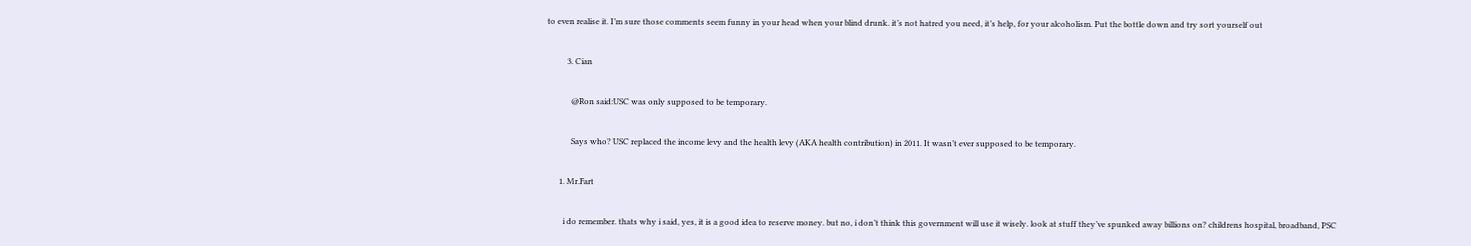to even realise it. I’m sure those comments seem funny in your head when your blind drunk. it’s not hatred you need, it’s help, for your alcoholism. Put the bottle down and try sort yourself out

          3. Cian

            @Ron said:USC was only supposed to be temporary.

            Says who? USC replaced the income levy and the health levy (AKA health contribution) in 2011. It wasn’t ever supposed to be temporary.

      1. Mr.Fart

        i do remember. thats why i said, yes, it is a good idea to reserve money. but no, i don’t think this government will use it wisely. look at stuff they’ve spunked away billions on? childrens hospital, broadband, PSC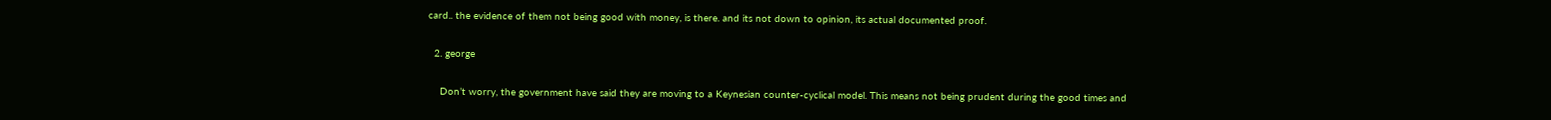card.. the evidence of them not being good with money, is there. and its not down to opinion, its actual documented proof.

  2. george

    Don’t worry, the government have said they are moving to a Keynesian counter-cyclical model. This means not being prudent during the good times and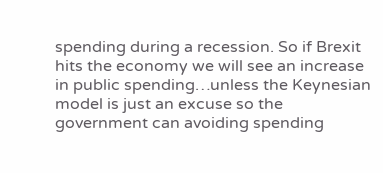spending during a recession. So if Brexit hits the economy we will see an increase in public spending…unless the Keynesian model is just an excuse so the government can avoiding spending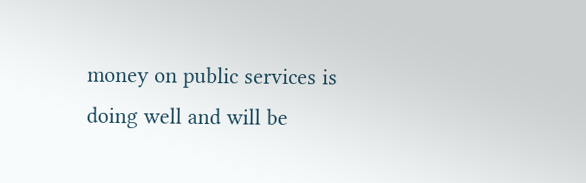money on public services is doing well and will be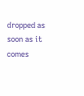dropped as soon as it comes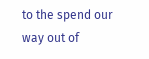to the spend our way out of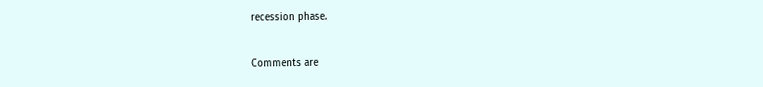recession phase.

Comments are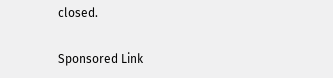closed.

Sponsored Link